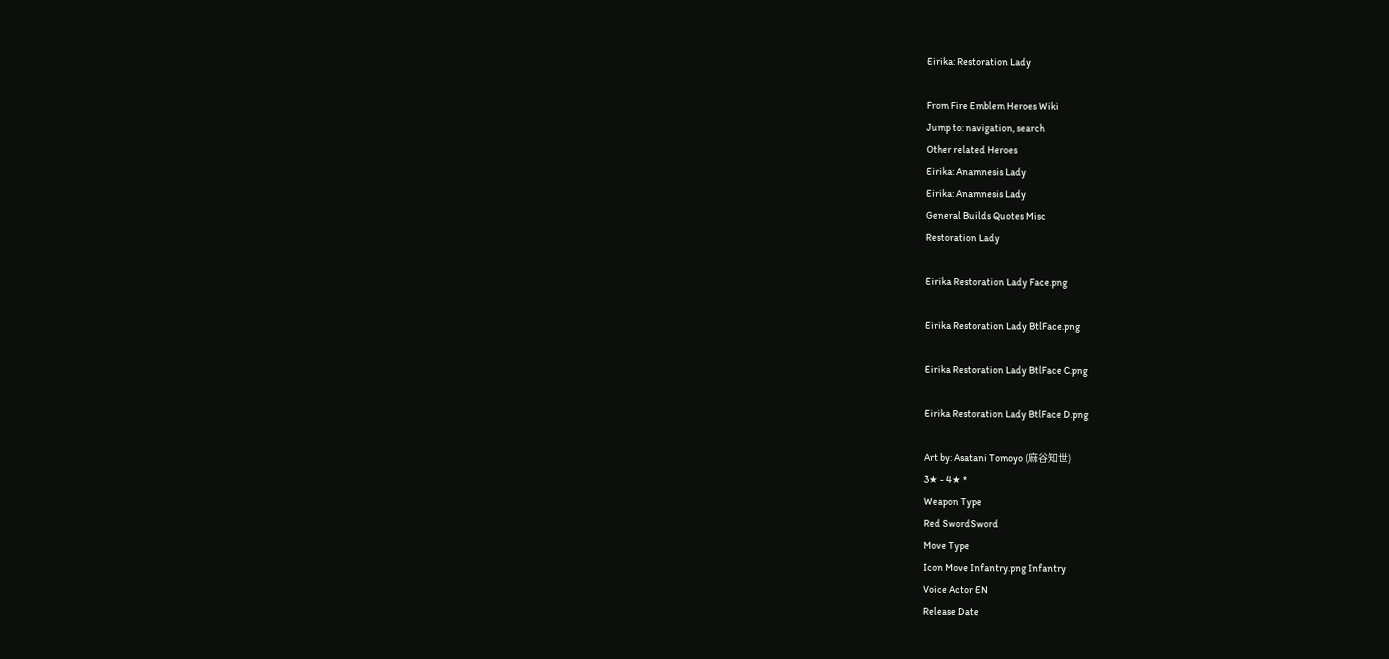Eirika: Restoration Lady

From Fire Emblem Heroes Wiki
Jump to: navigation, search
Other related Heroes
Eirika: Anamnesis Lady
Eirika: Anamnesis Lady
General Builds Quotes Misc
Restoration Lady

Eirika Restoration Lady Face.png

Eirika Restoration Lady BtlFace.png

Eirika Restoration Lady BtlFace C.png

Eirika Restoration Lady BtlFace D.png

Art by: Asatani Tomoyo (麻谷知世)
3★ - 4★ *
Weapon Type
Red SwordSword
Move Type
Icon Move Infantry.png Infantry
Voice Actor EN
Release Date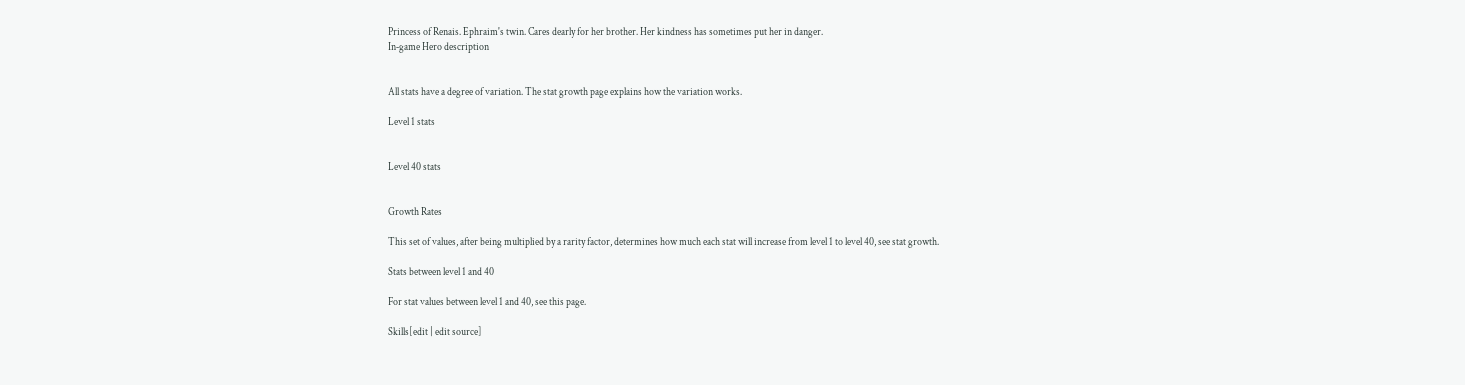Princess of Renais. Ephraim's twin. Cares dearly for her brother. Her kindness has sometimes put her in danger.
In‐game Hero description


All stats have a degree of variation. The stat growth page explains how the variation works.

Level 1 stats


Level 40 stats


Growth Rates

This set of values, after being multiplied by a rarity factor, determines how much each stat will increase from level 1 to level 40, see stat growth.

Stats between level 1 and 40

For stat values between level 1 and 40, see this page.

Skills[edit | edit source]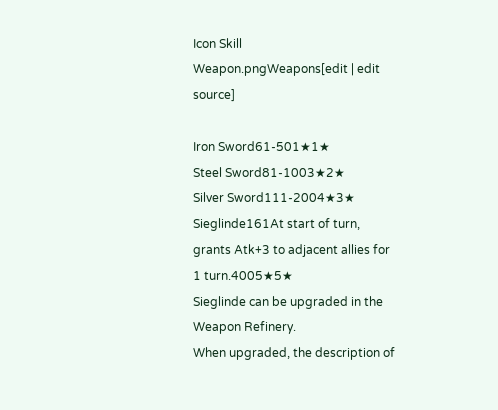Icon Skill Weapon.pngWeapons[edit | edit source]

Iron Sword61-501★1★
Steel Sword81-1003★2★
Silver Sword111-2004★3★
Sieglinde161At start of turn, grants Atk+3 to adjacent allies for 1 turn.4005★5★
Sieglinde can be upgraded in the Weapon Refinery.
When upgraded, the description of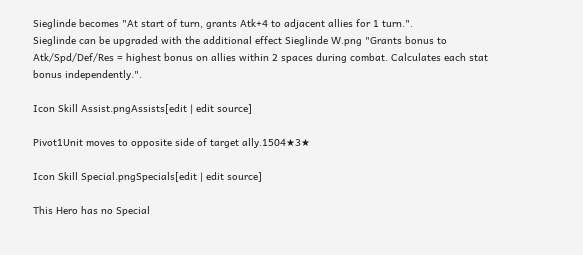Sieglinde becomes "At start of turn, grants Atk+4 to adjacent allies for 1 turn.".
Sieglinde can be upgraded with the additional effect Sieglinde W.png "Grants bonus to Atk/Spd/Def/Res = highest bonus on allies within 2 spaces during combat. Calculates each stat bonus independently.".

Icon Skill Assist.pngAssists[edit | edit source]

Pivot1Unit moves to opposite side of target ally.1504★3★

Icon Skill Special.pngSpecials[edit | edit source]

This Hero has no Special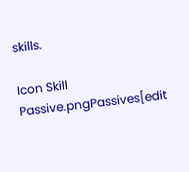skills.

Icon Skill Passive.pngPassives[edit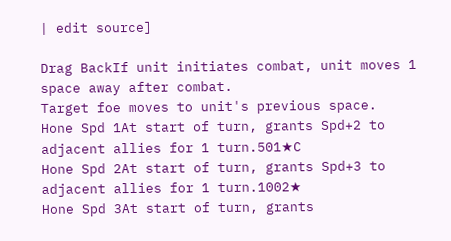| edit source]

Drag BackIf unit initiates combat, unit moves 1 space away after combat.
Target foe moves to unit's previous space.
Hone Spd 1At start of turn, grants Spd+2 to adjacent allies for 1 turn.501★C
Hone Spd 2At start of turn, grants Spd+3 to adjacent allies for 1 turn.1002★
Hone Spd 3At start of turn, grants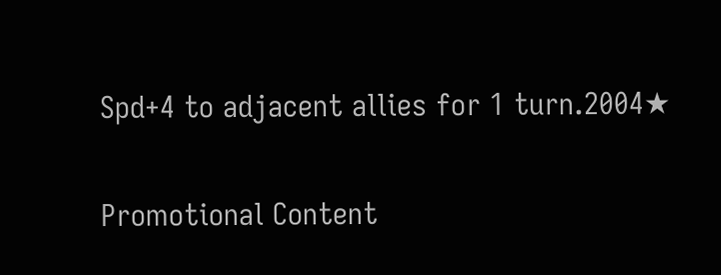Spd+4 to adjacent allies for 1 turn.2004★

Promotional Content